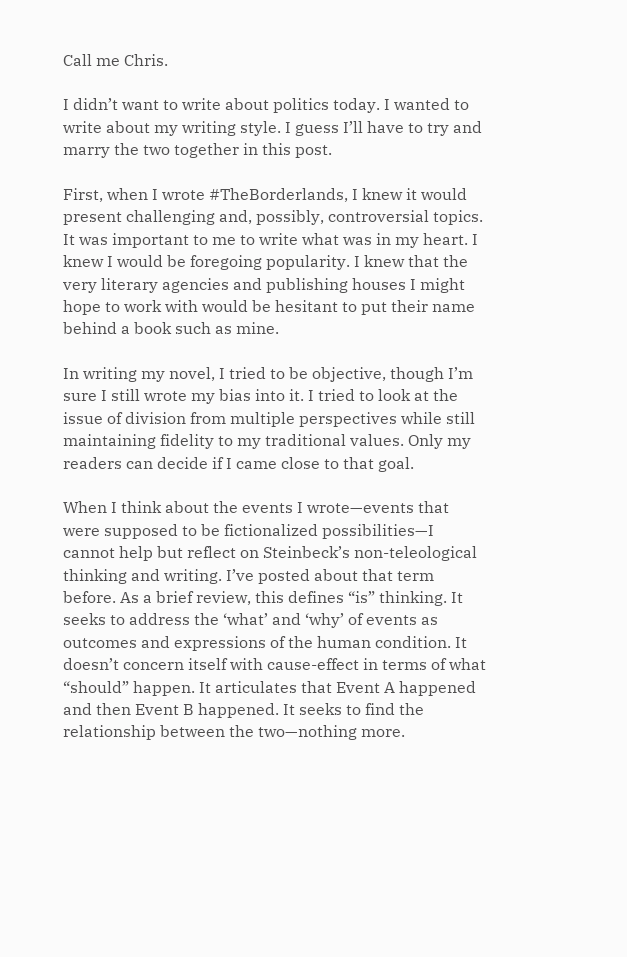Call me Chris.

I didn’t want to write about politics today. I wanted to write about my writing style. I guess I’ll have to try and marry the two together in this post.

First, when I wrote #TheBorderlands, I knew it would present challenging and, possibly, controversial topics. It was important to me to write what was in my heart. I knew I would be foregoing popularity. I knew that the very literary agencies and publishing houses I might hope to work with would be hesitant to put their name behind a book such as mine.

In writing my novel, I tried to be objective, though I’m sure I still wrote my bias into it. I tried to look at the issue of division from multiple perspectives while still maintaining fidelity to my traditional values. Only my readers can decide if I came close to that goal.

When I think about the events I wrote—events that were supposed to be fictionalized possibilities—I cannot help but reflect on Steinbeck’s non-teleological thinking and writing. I’ve posted about that term before. As a brief review, this defines “is” thinking. It seeks to address the ‘what’ and ‘why’ of events as outcomes and expressions of the human condition. It doesn’t concern itself with cause-effect in terms of what “should” happen. It articulates that Event A happened and then Event B happened. It seeks to find the relationship between the two—nothing more.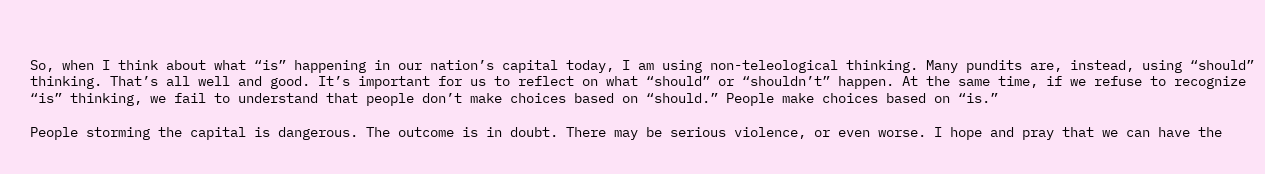So, when I think about what “is” happening in our nation’s capital today, I am using non-teleological thinking. Many pundits are, instead, using “should” thinking. That’s all well and good. It’s important for us to reflect on what “should” or “shouldn’t” happen. At the same time, if we refuse to recognize “is” thinking, we fail to understand that people don’t make choices based on “should.” People make choices based on “is.”

People storming the capital is dangerous. The outcome is in doubt. There may be serious violence, or even worse. I hope and pray that we can have the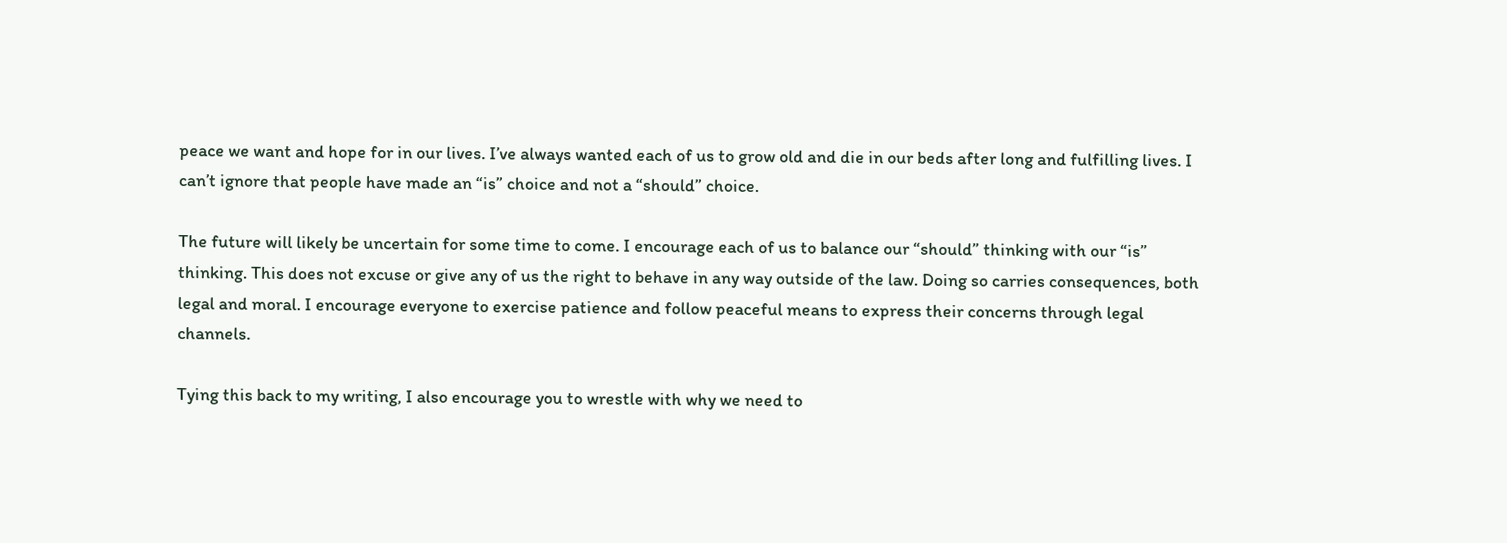peace we want and hope for in our lives. I’ve always wanted each of us to grow old and die in our beds after long and fulfilling lives. I can’t ignore that people have made an “is” choice and not a “should” choice.

The future will likely be uncertain for some time to come. I encourage each of us to balance our “should” thinking with our “is” thinking. This does not excuse or give any of us the right to behave in any way outside of the law. Doing so carries consequences, both legal and moral. I encourage everyone to exercise patience and follow peaceful means to express their concerns through legal channels.

Tying this back to my writing, I also encourage you to wrestle with why we need to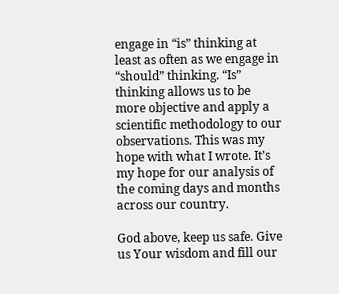engage in “is” thinking at least as often as we engage in “should” thinking. “Is” thinking allows us to be more objective and apply a scientific methodology to our observations. This was my hope with what I wrote. It’s my hope for our analysis of the coming days and months across our country.

God above, keep us safe. Give us Your wisdom and fill our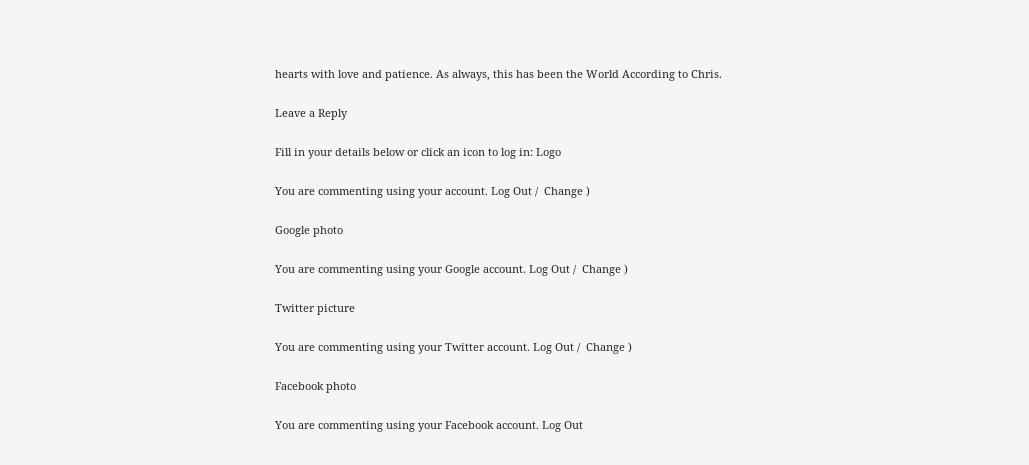hearts with love and patience. As always, this has been the World According to Chris.

Leave a Reply

Fill in your details below or click an icon to log in: Logo

You are commenting using your account. Log Out /  Change )

Google photo

You are commenting using your Google account. Log Out /  Change )

Twitter picture

You are commenting using your Twitter account. Log Out /  Change )

Facebook photo

You are commenting using your Facebook account. Log Out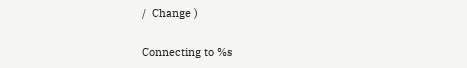/  Change )

Connecting to %s